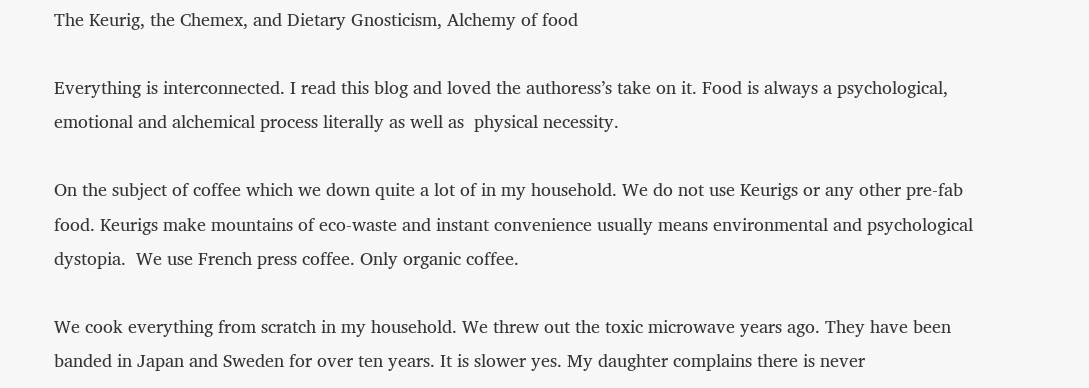The Keurig, the Chemex, and Dietary Gnosticism, Alchemy of food

Everything is interconnected. I read this blog and loved the authoress’s take on it. Food is always a psychological, emotional and alchemical process literally as well as  physical necessity.

On the subject of coffee which we down quite a lot of in my household. We do not use Keurigs or any other pre-fab food. Keurigs make mountains of eco-waste and instant convenience usually means environmental and psychological dystopia.  We use French press coffee. Only organic coffee.

We cook everything from scratch in my household. We threw out the toxic microwave years ago. They have been banded in Japan and Sweden for over ten years. It is slower yes. My daughter complains there is never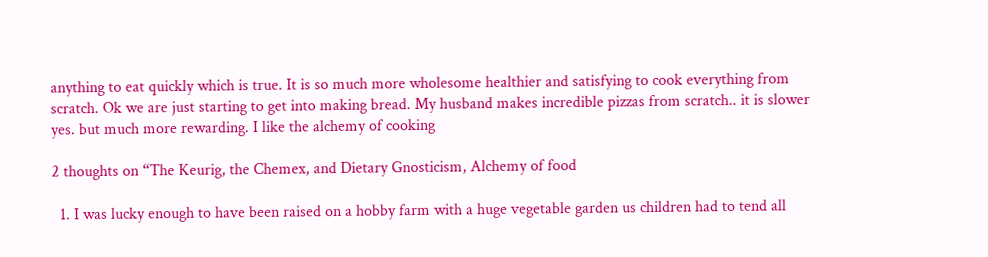anything to eat quickly which is true. It is so much more wholesome healthier and satisfying to cook everything from scratch. Ok we are just starting to get into making bread. My husband makes incredible pizzas from scratch.. it is slower yes. but much more rewarding. I like the alchemy of cooking

2 thoughts on “The Keurig, the Chemex, and Dietary Gnosticism, Alchemy of food

  1. I was lucky enough to have been raised on a hobby farm with a huge vegetable garden us children had to tend all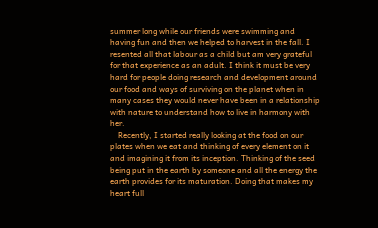summer long while our friends were swimming and having fun and then we helped to harvest in the fall. I resented all that labour as a child but am very grateful for that experience as an adult. I think it must be very hard for people doing research and development around our food and ways of surviving on the planet when in many cases they would never have been in a relationship with nature to understand how to live in harmony with her.
    Recently, I started really looking at the food on our plates when we eat and thinking of every element on it and imagining it from its inception. Thinking of the seed being put in the earth by someone and all the energy the earth provides for its maturation. Doing that makes my heart full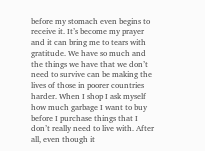before my stomach even begins to receive it. It’s become my prayer and it can bring me to tears with gratitude. We have so much and the things we have that we don’t need to survive can be making the lives of those in poorer countries harder. When I shop I ask myself how much garbage I want to buy before I purchase things that I don’t really need to live with. After all, even though it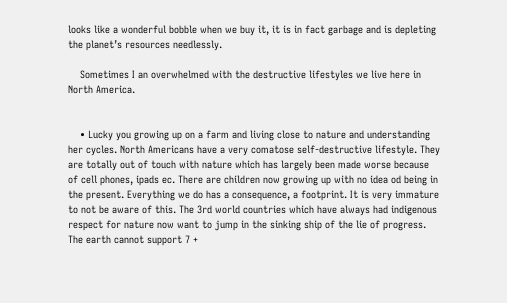looks like a wonderful bobble when we buy it, it is in fact garbage and is depleting the planet’s resources needlessly.

    Sometimes I an overwhelmed with the destructive lifestyles we live here in North America.


    • Lucky you growing up on a farm and living close to nature and understanding her cycles. North Americans have a very comatose self-destructive lifestyle. They are totally out of touch with nature which has largely been made worse because of cell phones, ipads ec. There are children now growing up with no idea od being in the present. Everything we do has a consequence, a footprint. It is very immature to not be aware of this. The 3rd world countries which have always had indigenous respect for nature now want to jump in the sinking ship of the lie of progress. The earth cannot support 7 +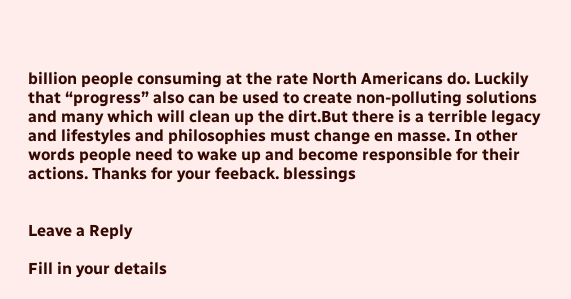billion people consuming at the rate North Americans do. Luckily that “progress” also can be used to create non-polluting solutions and many which will clean up the dirt.But there is a terrible legacy and lifestyles and philosophies must change en masse. In other words people need to wake up and become responsible for their actions. Thanks for your feeback. blessings


Leave a Reply

Fill in your details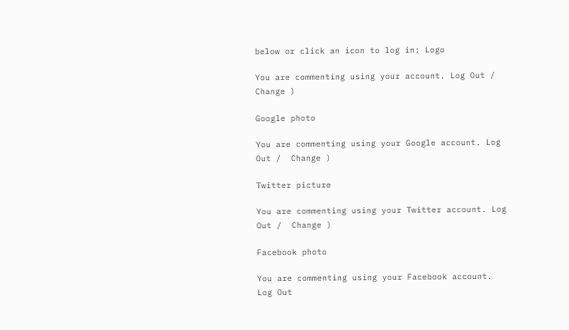below or click an icon to log in: Logo

You are commenting using your account. Log Out /  Change )

Google photo

You are commenting using your Google account. Log Out /  Change )

Twitter picture

You are commenting using your Twitter account. Log Out /  Change )

Facebook photo

You are commenting using your Facebook account. Log Out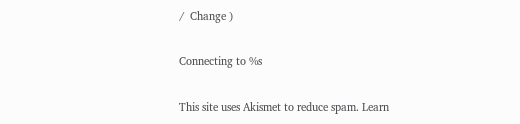/  Change )

Connecting to %s

This site uses Akismet to reduce spam. Learn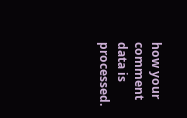how your comment data is processed.